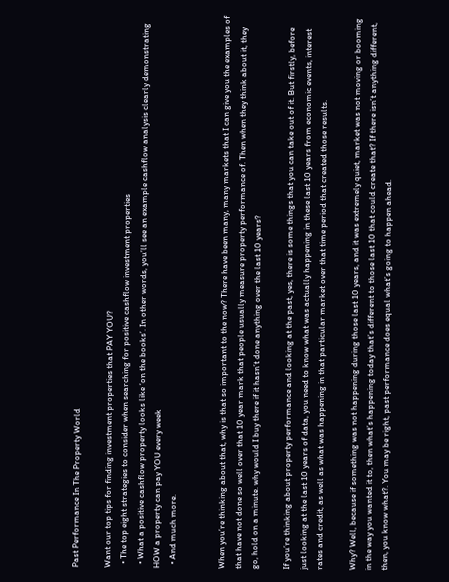Past Performance In The Property World

Want our top tips for finding investment properties that PAY YOU?
  • The top eight strategies to consider when searching for positive cashflow investment properties
  • What a positive cashflow property looks like ‘on the books’. In other words, you’ll see an example cashflow analysis clearly demonstrating HOW a property can pay YOU every week
  • And much more.


When you’re thinking about that, why is that so important to the now? There have been many, many markets that I can give you the examples of that have not done so well over that 10 year mark that people usually measure property performance of. Then when they think about it, they go, hold on a minute. why would I buy there if it hasn’t done anything over the last 10 years?

If you’re thinking about property performance and looking at the past, yes, there is some things that you can take out of it. But firstly, before just looking at the last 10 years of data, you need to know what was actually happening in these last 10 years from economic events, interest rates and credit, as well as what was happening in that particular market over that time period that created those results.

Why? Well, because if something was not happening during those last 10 years, and it was extremely quiet, market was not moving or booming in the way you wanted it to, then what’s happening today that’s different to those last 10 that could create that? If there isn’t anything different, then, you know what?. You may be right, past performance does equal what’s going to happen ahead.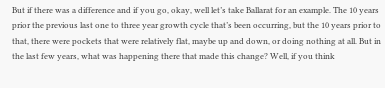But if there was a difference and if you go, okay, well let’s take Ballarat for an example. The 10 years prior the previous last one to three year growth cycle that’s been occurring, but the 10 years prior to that, there were pockets that were relatively flat, maybe up and down, or doing nothing at all. But in the last few years, what was happening there that made this change? Well, if you think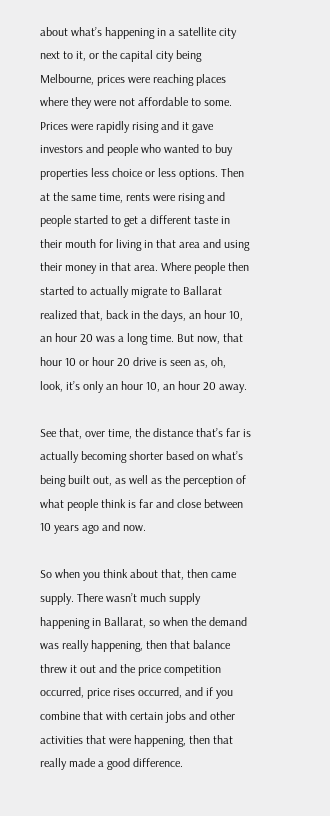about what’s happening in a satellite city next to it, or the capital city being Melbourne, prices were reaching places where they were not affordable to some. Prices were rapidly rising and it gave investors and people who wanted to buy properties less choice or less options. Then at the same time, rents were rising and people started to get a different taste in their mouth for living in that area and using their money in that area. Where people then started to actually migrate to Ballarat realized that, back in the days, an hour 10, an hour 20 was a long time. But now, that hour 10 or hour 20 drive is seen as, oh, look, it’s only an hour 10, an hour 20 away.

See that, over time, the distance that’s far is actually becoming shorter based on what’s being built out, as well as the perception of what people think is far and close between 10 years ago and now.

So when you think about that, then came supply. There wasn’t much supply happening in Ballarat, so when the demand was really happening, then that balance threw it out and the price competition occurred, price rises occurred, and if you combine that with certain jobs and other activities that were happening, then that really made a good difference.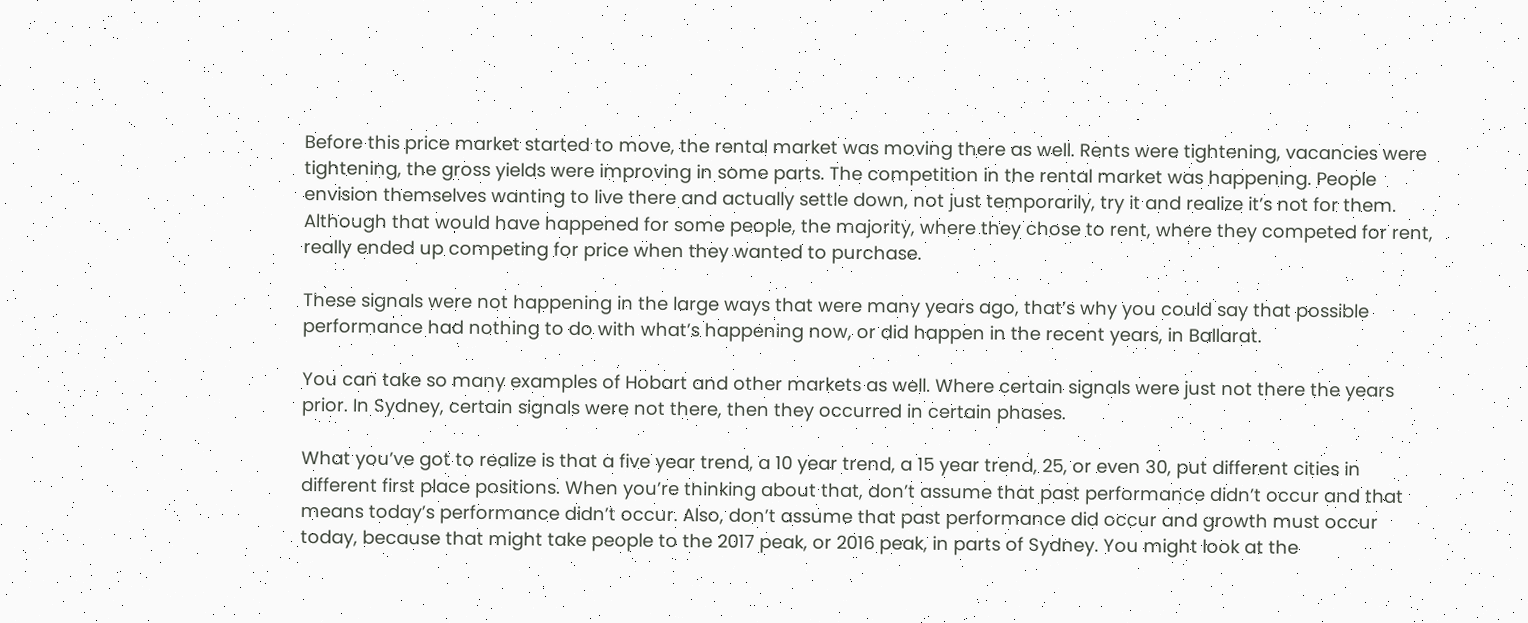Before this price market started to move, the rental market was moving there as well. Rents were tightening, vacancies were tightening, the gross yields were improving in some parts. The competition in the rental market was happening. People envision themselves wanting to live there and actually settle down, not just temporarily, try it and realize it’s not for them. Although that would have happened for some people, the majority, where they chose to rent, where they competed for rent, really ended up competing for price when they wanted to purchase.

These signals were not happening in the large ways that were many years ago, that’s why you could say that possible performance had nothing to do with what’s happening now, or did happen in the recent years, in Ballarat.

You can take so many examples of Hobart and other markets as well. Where certain signals were just not there the years prior. In Sydney, certain signals were not there, then they occurred in certain phases.

What you’ve got to realize is that a five year trend, a 10 year trend, a 15 year trend, 25, or even 30, put different cities in different first place positions. When you’re thinking about that, don’t assume that past performance didn’t occur and that means today’s performance didn’t occur. Also, don’t assume that past performance did occur and growth must occur today, because that might take people to the 2017 peak, or 2016 peak, in parts of Sydney. You might look at the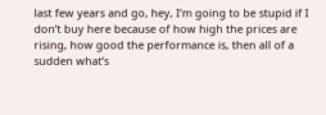last few years and go, hey, I’m going to be stupid if I don’t buy here because of how high the prices are rising, how good the performance is, then all of a sudden what’s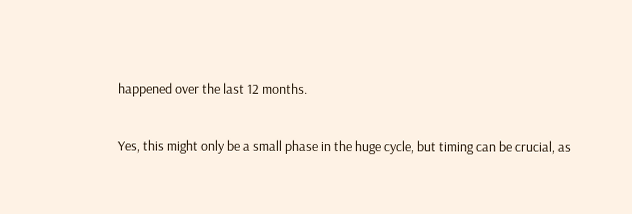happened over the last 12 months.

Yes, this might only be a small phase in the huge cycle, but timing can be crucial, as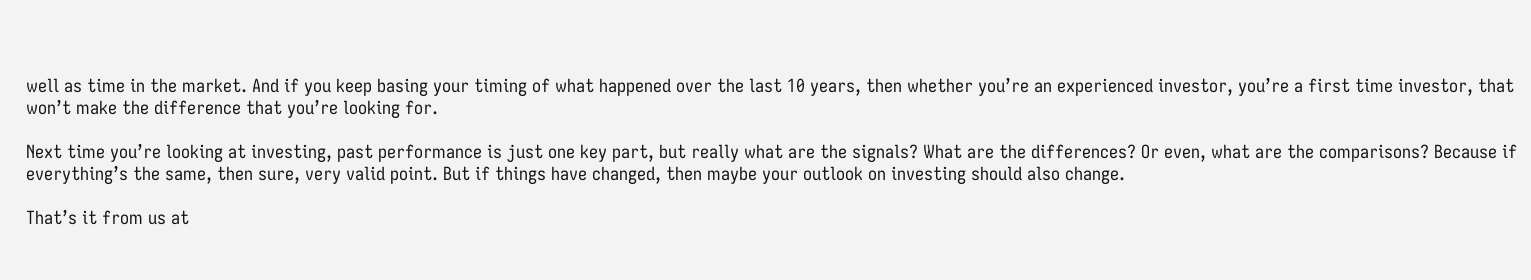well as time in the market. And if you keep basing your timing of what happened over the last 10 years, then whether you’re an experienced investor, you’re a first time investor, that won’t make the difference that you’re looking for.

Next time you’re looking at investing, past performance is just one key part, but really what are the signals? What are the differences? Or even, what are the comparisons? Because if everything’s the same, then sure, very valid point. But if things have changed, then maybe your outlook on investing should also change.

That’s it from us at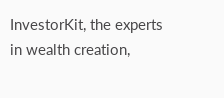InvestorKit, the experts in wealth creation,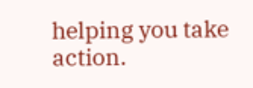helping you take action.